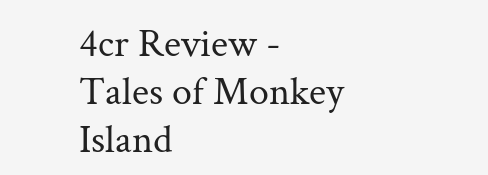4cr Review - Tales of Monkey Island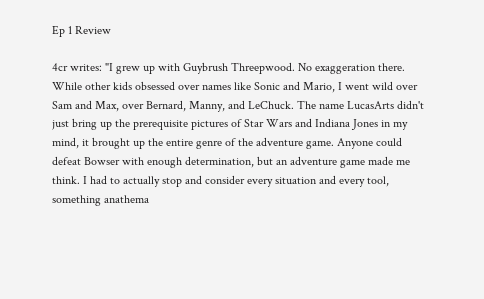Ep 1 Review

4cr writes: "I grew up with Guybrush Threepwood. No exaggeration there. While other kids obsessed over names like Sonic and Mario, I went wild over Sam and Max, over Bernard, Manny, and LeChuck. The name LucasArts didn't just bring up the prerequisite pictures of Star Wars and Indiana Jones in my mind, it brought up the entire genre of the adventure game. Anyone could defeat Bowser with enough determination, but an adventure game made me think. I had to actually stop and consider every situation and every tool, something anathema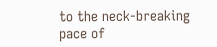to the neck-breaking pace of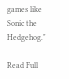games like Sonic the Hedgehog."

Read Full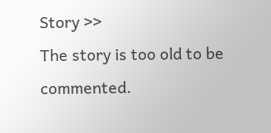Story >>
The story is too old to be commented.